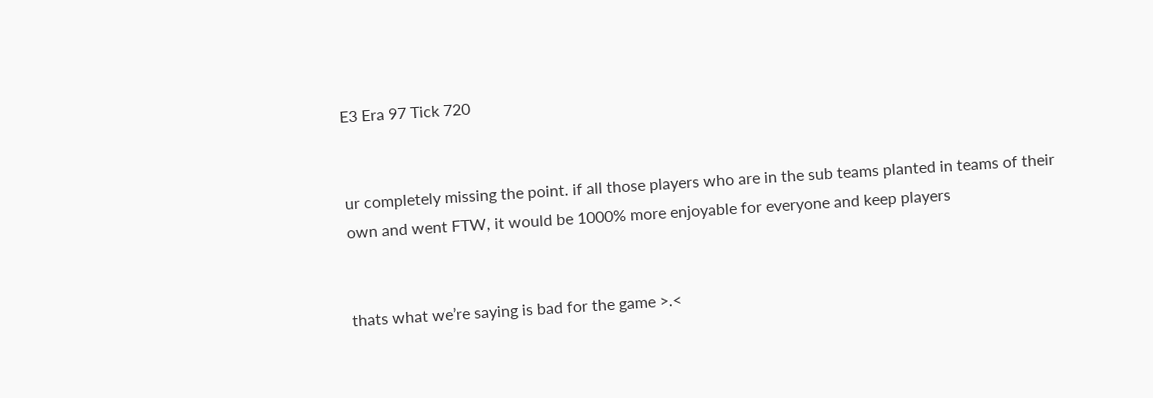E3 Era 97 Tick 720


ur completely missing the point. if all those players who are in the sub teams planted in teams of their own and went FTW, it would be 1000% more enjoyable for everyone and keep players


thats what we’re saying is bad for the game >.<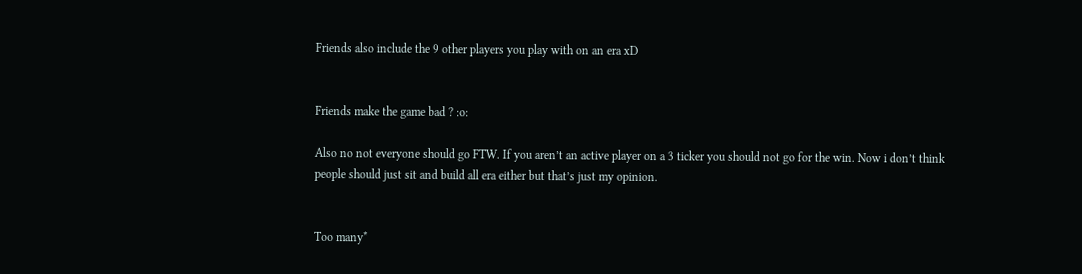Friends also include the 9 other players you play with on an era xD


Friends make the game bad ? :o:

Also no not everyone should go FTW. If you aren’t an active player on a 3 ticker you should not go for the win. Now i don’t think people should just sit and build all era either but that’s just my opinion.


Too many*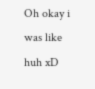Oh okay i was like huh xD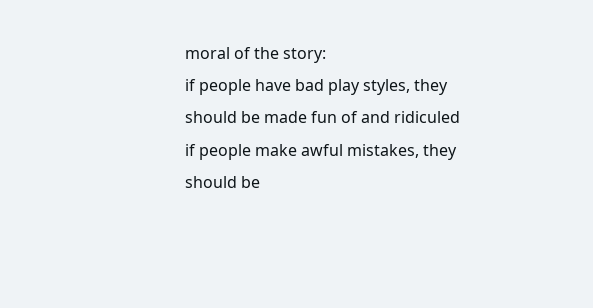moral of the story:
if people have bad play styles, they should be made fun of and ridiculed
if people make awful mistakes, they should be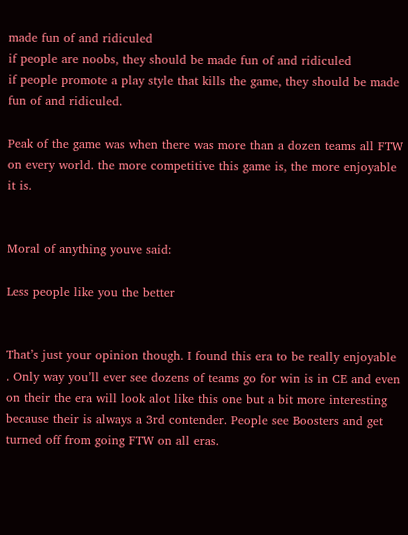made fun of and ridiculed
if people are noobs, they should be made fun of and ridiculed
if people promote a play style that kills the game, they should be made fun of and ridiculed.

Peak of the game was when there was more than a dozen teams all FTW on every world. the more competitive this game is, the more enjoyable it is.


Moral of anything youve said:

Less people like you the better


That’s just your opinion though. I found this era to be really enjoyable . Only way you’ll ever see dozens of teams go for win is in CE and even on their the era will look alot like this one but a bit more interesting because their is always a 3rd contender. People see Boosters and get turned off from going FTW on all eras.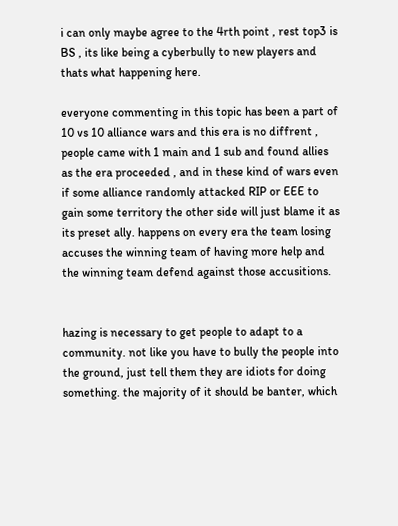i can only maybe agree to the 4rth point , rest top3 is BS , its like being a cyberbully to new players and thats what happening here.

everyone commenting in this topic has been a part of 10 vs 10 alliance wars and this era is no diffrent , people came with 1 main and 1 sub and found allies as the era proceeded , and in these kind of wars even if some alliance randomly attacked RIP or EEE to gain some territory the other side will just blame it as its preset ally. happens on every era the team losing accuses the winning team of having more help and the winning team defend against those accusitions.


hazing is necessary to get people to adapt to a community. not like you have to bully the people into the ground, just tell them they are idiots for doing something. the majority of it should be banter, which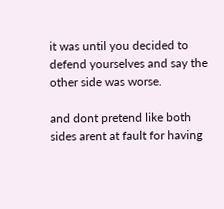it was until you decided to defend yourselves and say the other side was worse.

and dont pretend like both sides arent at fault for having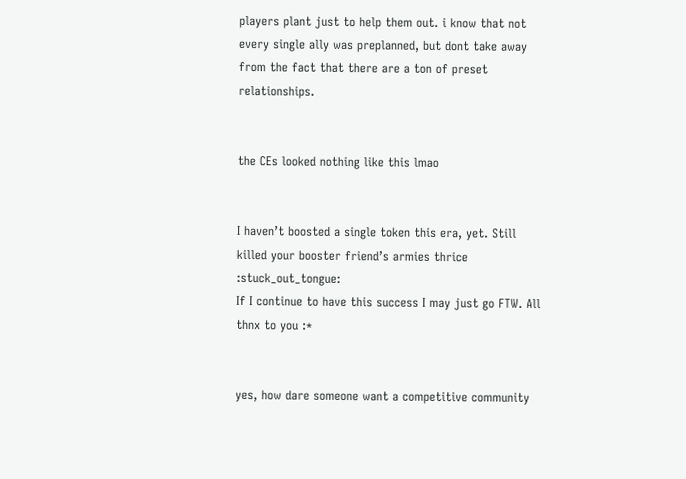players plant just to help them out. i know that not every single ally was preplanned, but dont take away from the fact that there are a ton of preset relationships.


the CEs looked nothing like this lmao


I haven’t boosted a single token this era, yet. Still killed your booster friend’s armies thrice :stuck_out_tongue:
If I continue to have this success I may just go FTW. All thnx to you :*


yes, how dare someone want a competitive community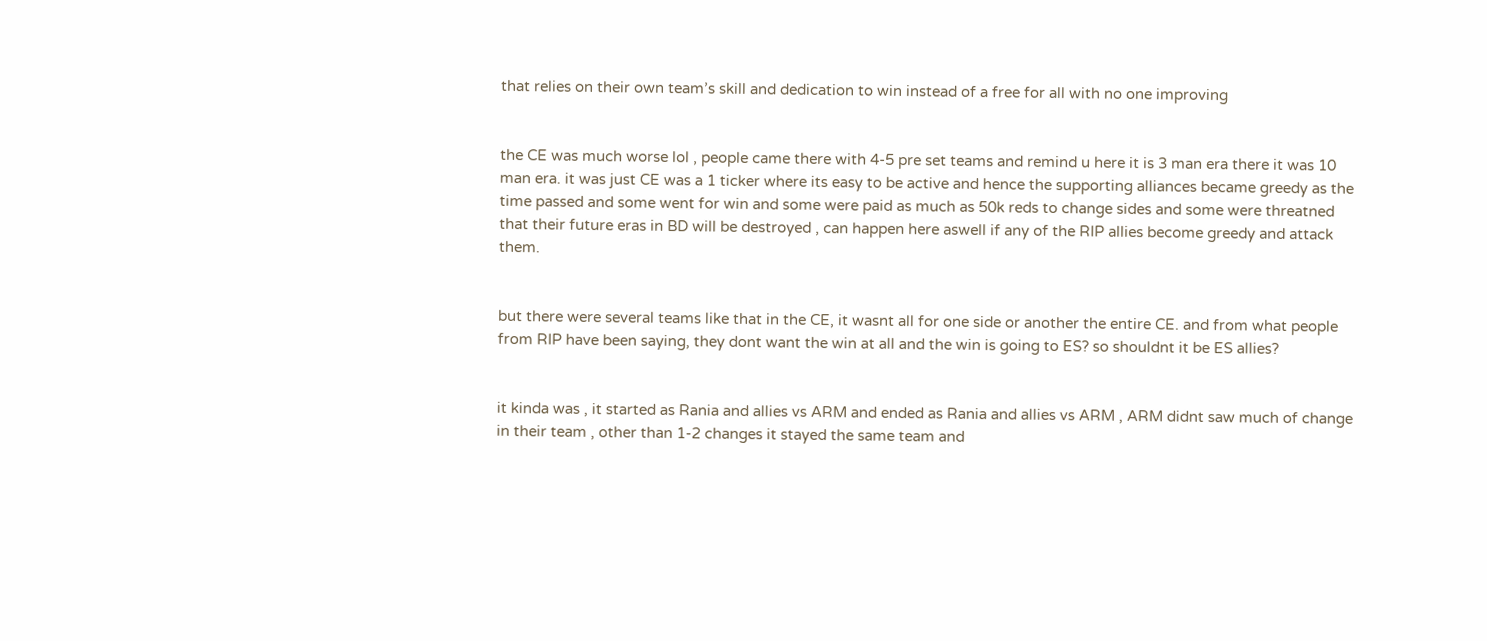that relies on their own team’s skill and dedication to win instead of a free for all with no one improving


the CE was much worse lol , people came there with 4-5 pre set teams and remind u here it is 3 man era there it was 10 man era. it was just CE was a 1 ticker where its easy to be active and hence the supporting alliances became greedy as the time passed and some went for win and some were paid as much as 50k reds to change sides and some were threatned that their future eras in BD will be destroyed , can happen here aswell if any of the RIP allies become greedy and attack them.


but there were several teams like that in the CE, it wasnt all for one side or another the entire CE. and from what people from RIP have been saying, they dont want the win at all and the win is going to ES? so shouldnt it be ES allies?


it kinda was , it started as Rania and allies vs ARM and ended as Rania and allies vs ARM , ARM didnt saw much of change in their team , other than 1-2 changes it stayed the same team and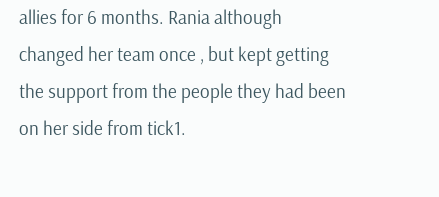allies for 6 months. Rania although changed her team once , but kept getting the support from the people they had been on her side from tick1.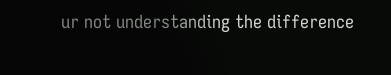ur not understanding the difference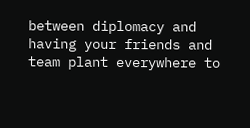between diplomacy and having your friends and team plant everywhere to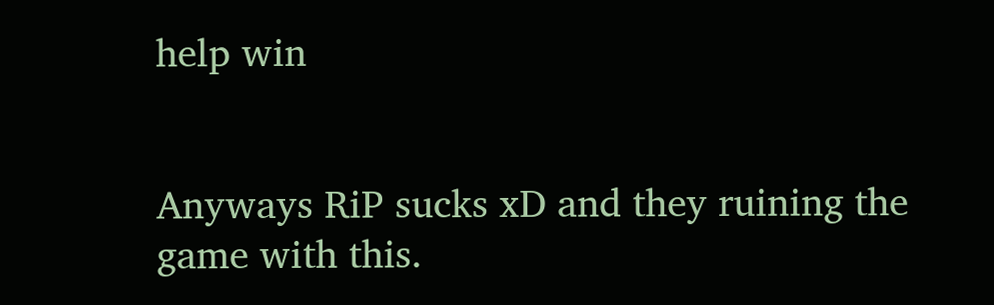help win


Anyways RiP sucks xD and they ruining the game with this.